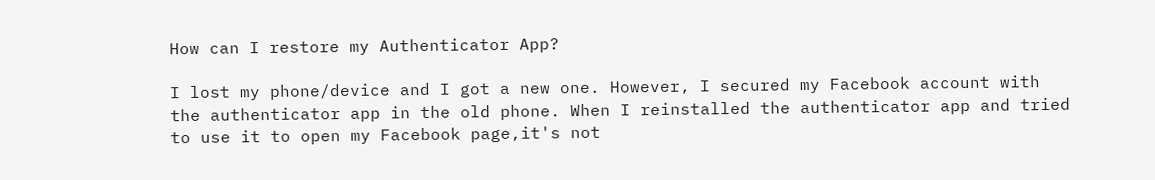How can I restore my Authenticator App?

I lost my phone/device and I got a new one. However, I secured my Facebook account with the authenticator app in the old phone. When I reinstalled the authenticator app and tried to use it to open my Facebook page,it's not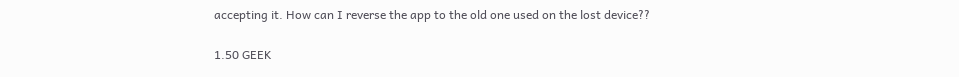accepting it. How can I reverse the app to the old one used on the lost device??

1.50 GEEK